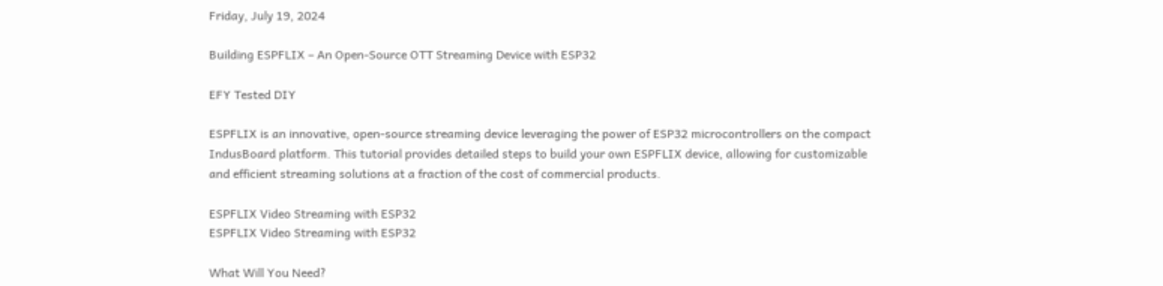Friday, July 19, 2024

Building ESPFLIX – An Open-Source OTT Streaming Device with ESP32

EFY Tested DIY

ESPFLIX is an innovative, open-source streaming device leveraging the power of ESP32 microcontrollers on the compact IndusBoard platform. This tutorial provides detailed steps to build your own ESPFLIX device, allowing for customizable and efficient streaming solutions at a fraction of the cost of commercial products.

ESPFLIX Video Streaming with ESP32
ESPFLIX Video Streaming with ESP32

What Will You Need?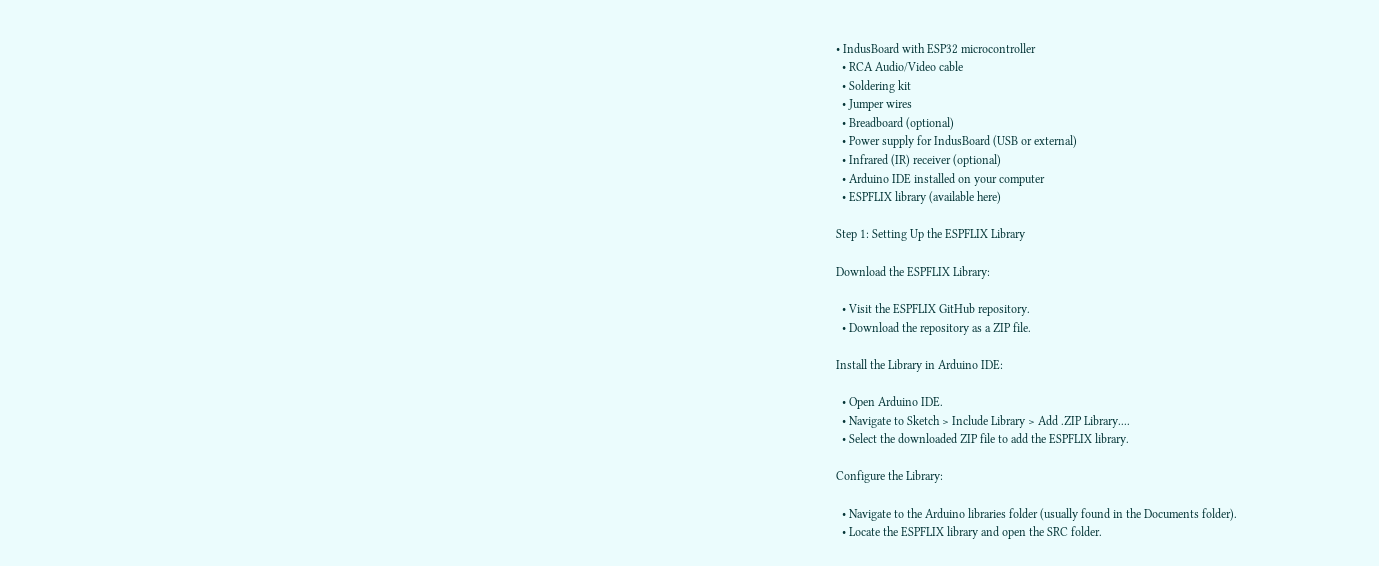• IndusBoard with ESP32 microcontroller
  • RCA Audio/Video cable
  • Soldering kit
  • Jumper wires
  • Breadboard (optional)
  • Power supply for IndusBoard (USB or external)
  • Infrared (IR) receiver (optional)
  • Arduino IDE installed on your computer
  • ESPFLIX library (available here)

Step 1: Setting Up the ESPFLIX Library

Download the ESPFLIX Library:

  • Visit the ESPFLIX GitHub repository.
  • Download the repository as a ZIP file.

Install the Library in Arduino IDE:

  • Open Arduino IDE.
  • Navigate to Sketch > Include Library > Add .ZIP Library....
  • Select the downloaded ZIP file to add the ESPFLIX library.

Configure the Library:

  • Navigate to the Arduino libraries folder (usually found in the Documents folder).
  • Locate the ESPFLIX library and open the SRC folder.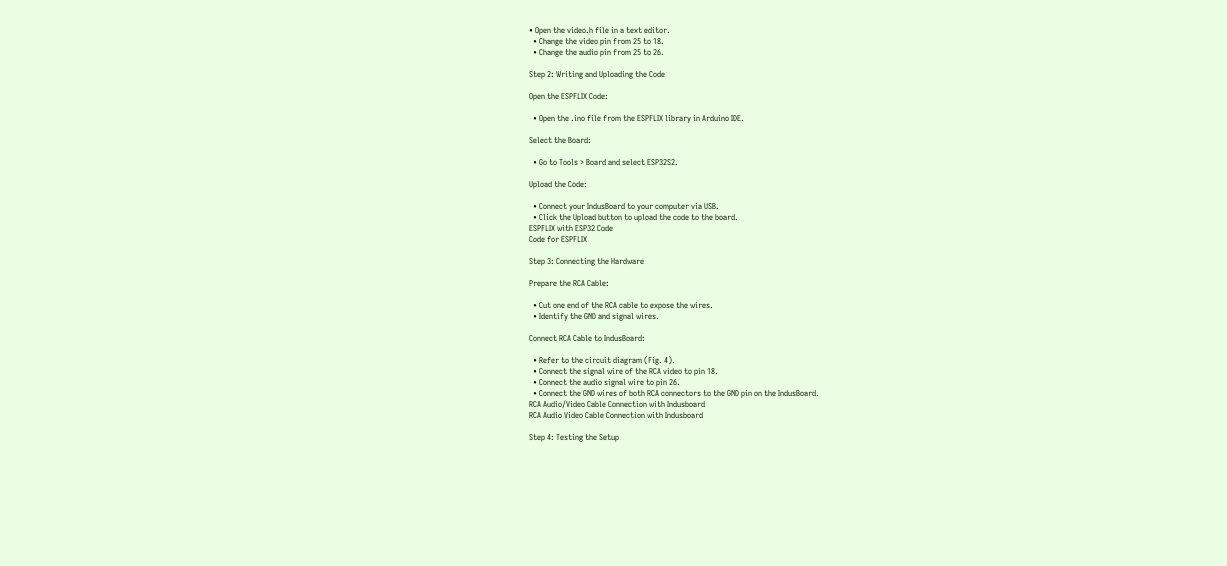• Open the video.h file in a text editor.
  • Change the video pin from 25 to 18.
  • Change the audio pin from 25 to 26.

Step 2: Writing and Uploading the Code

Open the ESPFLIX Code:

  • Open the .ino file from the ESPFLIX library in Arduino IDE.

Select the Board:

  • Go to Tools > Board and select ESP32S2.

Upload the Code:

  • Connect your IndusBoard to your computer via USB.
  • Click the Upload button to upload the code to the board.
ESPFLIX with ESP32 Code
Code for ESPFLIX

Step 3: Connecting the Hardware

Prepare the RCA Cable:

  • Cut one end of the RCA cable to expose the wires.
  • Identify the GND and signal wires.

Connect RCA Cable to IndusBoard:

  • Refer to the circuit diagram (Fig. 4).
  • Connect the signal wire of the RCA video to pin 18.
  • Connect the audio signal wire to pin 26.
  • Connect the GND wires of both RCA connectors to the GND pin on the IndusBoard.
RCA Audio/Video Cable Connection with Indusboard
RCA Audio Video Cable Connection with Indusboard

Step 4: Testing the Setup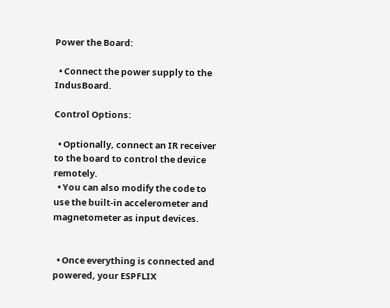Power the Board:

  • Connect the power supply to the IndusBoard.

Control Options:

  • Optionally, connect an IR receiver to the board to control the device remotely.
  • You can also modify the code to use the built-in accelerometer and magnetometer as input devices.


  • Once everything is connected and powered, your ESPFLIX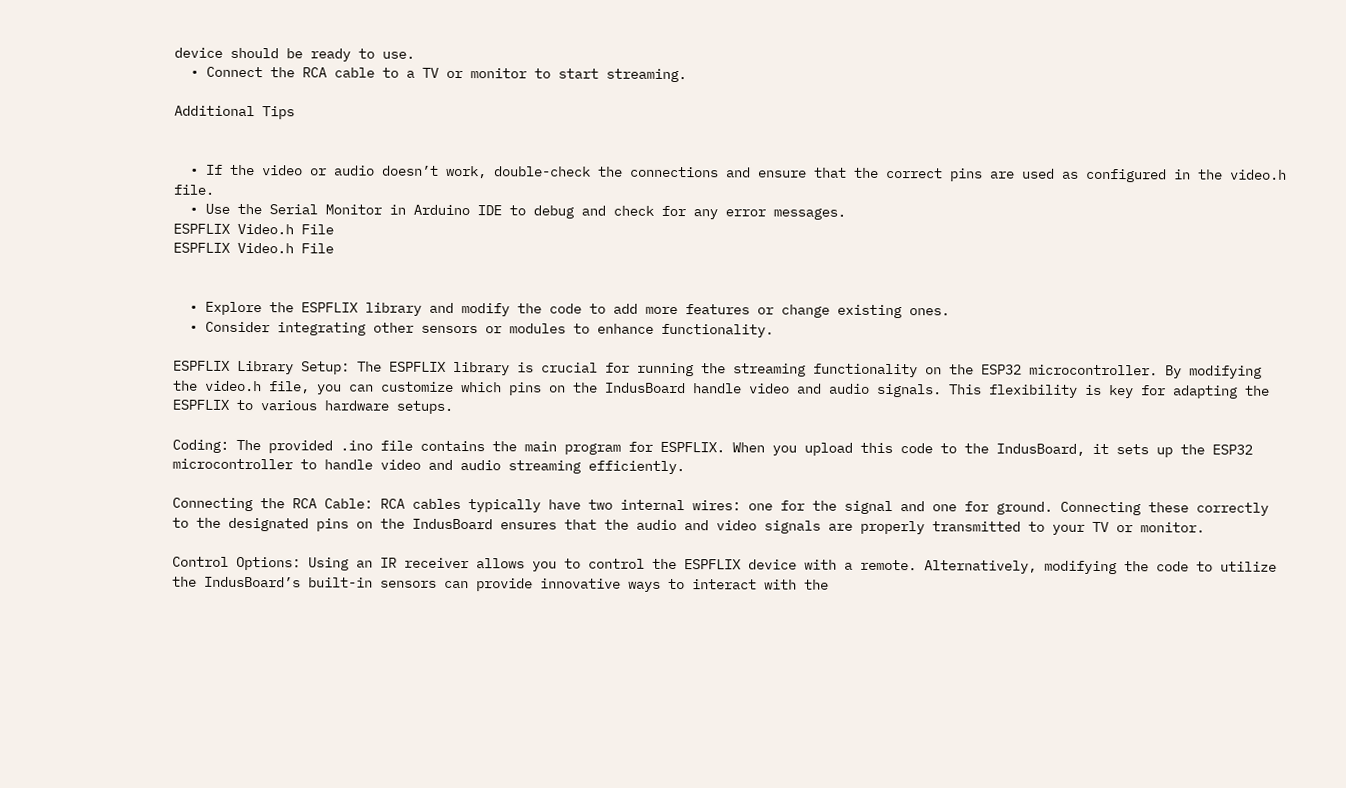device should be ready to use.
  • Connect the RCA cable to a TV or monitor to start streaming.

Additional Tips


  • If the video or audio doesn’t work, double-check the connections and ensure that the correct pins are used as configured in the video.h file.
  • Use the Serial Monitor in Arduino IDE to debug and check for any error messages.
ESPFLIX Video.h File
ESPFLIX Video.h File


  • Explore the ESPFLIX library and modify the code to add more features or change existing ones.
  • Consider integrating other sensors or modules to enhance functionality.

ESPFLIX Library Setup: The ESPFLIX library is crucial for running the streaming functionality on the ESP32 microcontroller. By modifying the video.h file, you can customize which pins on the IndusBoard handle video and audio signals. This flexibility is key for adapting the ESPFLIX to various hardware setups.

Coding: The provided .ino file contains the main program for ESPFLIX. When you upload this code to the IndusBoard, it sets up the ESP32 microcontroller to handle video and audio streaming efficiently.

Connecting the RCA Cable: RCA cables typically have two internal wires: one for the signal and one for ground. Connecting these correctly to the designated pins on the IndusBoard ensures that the audio and video signals are properly transmitted to your TV or monitor.

Control Options: Using an IR receiver allows you to control the ESPFLIX device with a remote. Alternatively, modifying the code to utilize the IndusBoard’s built-in sensors can provide innovative ways to interact with the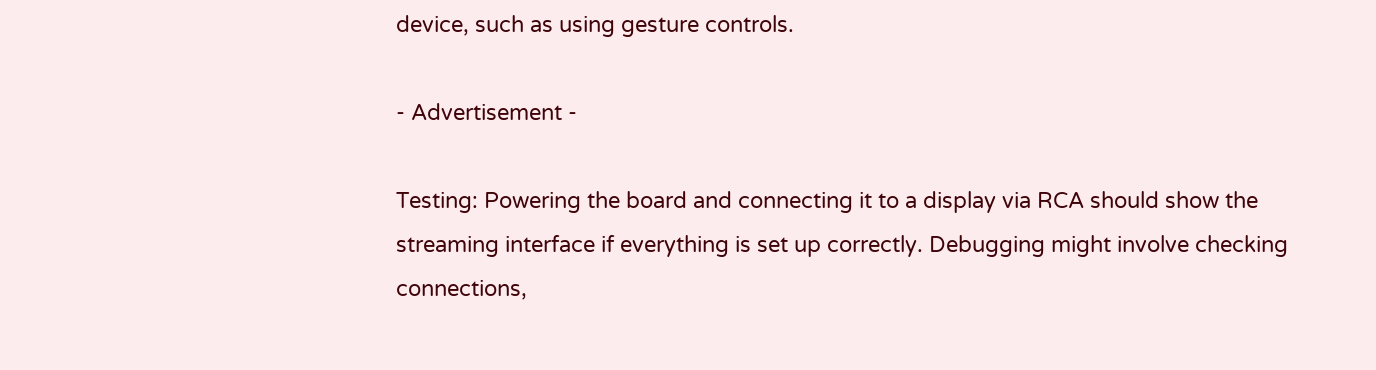device, such as using gesture controls.

- Advertisement -

Testing: Powering the board and connecting it to a display via RCA should show the streaming interface if everything is set up correctly. Debugging might involve checking connections,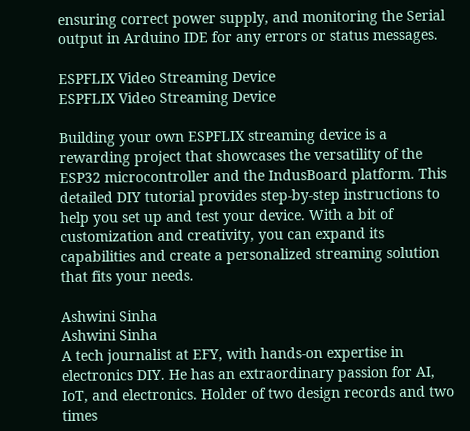ensuring correct power supply, and monitoring the Serial output in Arduino IDE for any errors or status messages.

ESPFLIX Video Streaming Device
ESPFLIX Video Streaming Device

Building your own ESPFLIX streaming device is a rewarding project that showcases the versatility of the ESP32 microcontroller and the IndusBoard platform. This detailed DIY tutorial provides step-by-step instructions to help you set up and test your device. With a bit of customization and creativity, you can expand its capabilities and create a personalized streaming solution that fits your needs.

Ashwini Sinha
Ashwini Sinha
A tech journalist at EFY, with hands-on expertise in electronics DIY. He has an extraordinary passion for AI, IoT, and electronics. Holder of two design records and two times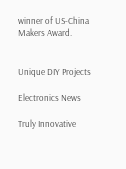winner of US-China Makers Award.


Unique DIY Projects

Electronics News

Truly Innovative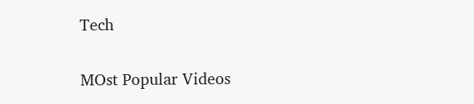Tech

MOst Popular Videos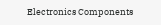Electronics Components